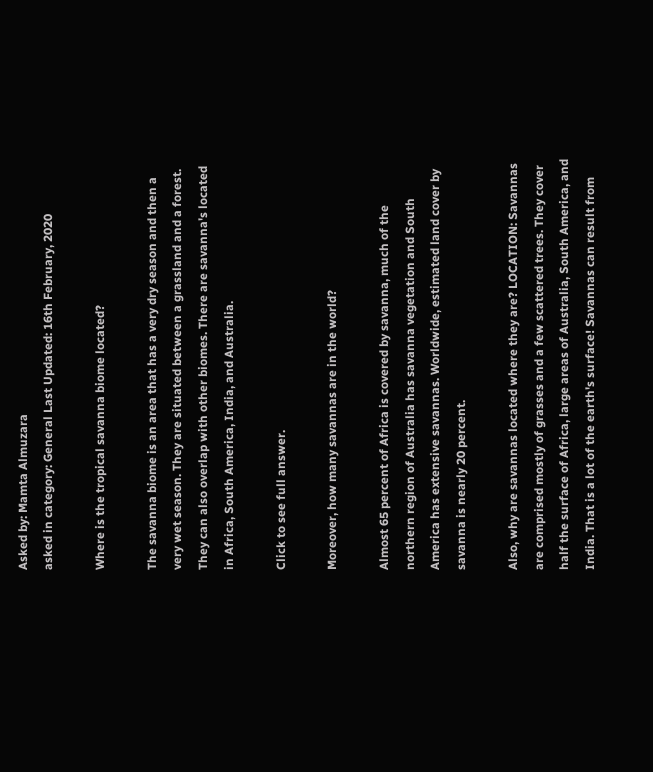Asked by: Mamta Almuzara
asked in category: General Last Updated: 16th February, 2020

Where is the tropical savanna biome located?

The savanna biome is an area that has a very dry season and then a very wet season. They are situated between a grassland and a forest. They can also overlap with other biomes. There are savanna's located in Africa, South America, India, and Australia.

Click to see full answer.

Moreover, how many savannas are in the world?

Almost 65 percent of Africa is covered by savanna, much of the northern region of Australia has savanna vegetation and South America has extensive savannas. Worldwide, estimated land cover by savanna is nearly 20 percent.

Also, why are savannas located where they are? LOCATION: Savannas are comprised mostly of grasses and a few scattered trees. They cover half the surface of Africa, large areas of Australia, South America, and India. That is a lot of the earth's surface! Savannas can result from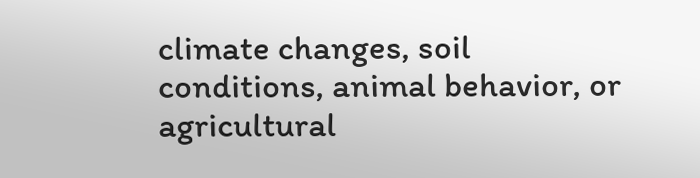climate changes, soil conditions, animal behavior, or agricultural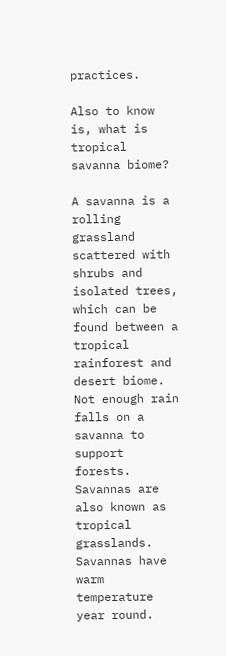practices.

Also to know is, what is tropical savanna biome?

A savanna is a rolling grassland scattered with shrubs and isolated trees, which can be found between a tropical rainforest and desert biome. Not enough rain falls on a savanna to support forests. Savannas are also known as tropical grasslands. Savannas have warm temperature year round.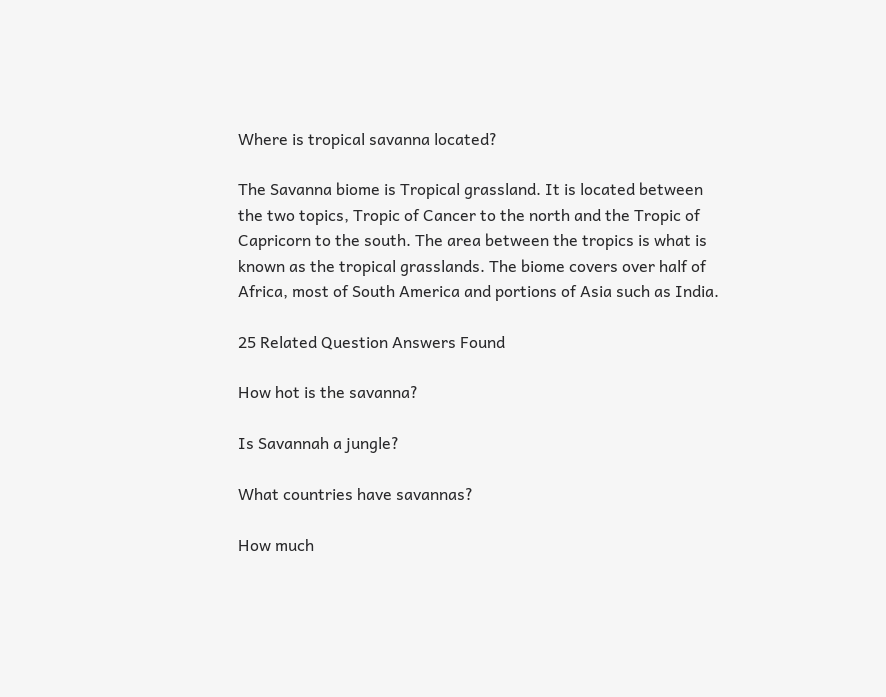Where is tropical savanna located?

The Savanna biome is Tropical grassland. It is located between the two topics, Tropic of Cancer to the north and the Tropic of Capricorn to the south. The area between the tropics is what is known as the tropical grasslands. The biome covers over half of Africa, most of South America and portions of Asia such as India.

25 Related Question Answers Found

How hot is the savanna?

Is Savannah a jungle?

What countries have savannas?

How much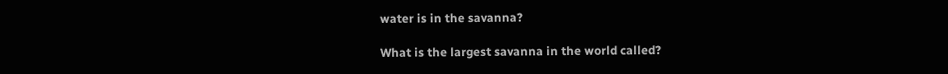water is in the savanna?

What is the largest savanna in the world called?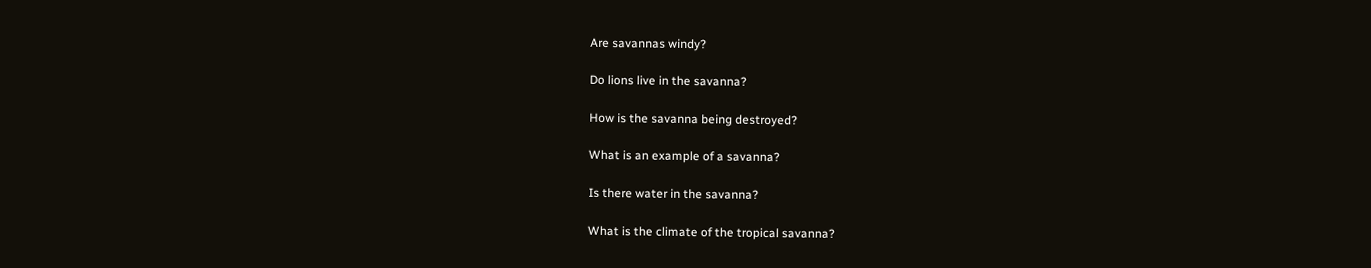Are savannas windy?

Do lions live in the savanna?

How is the savanna being destroyed?

What is an example of a savanna?

Is there water in the savanna?

What is the climate of the tropical savanna?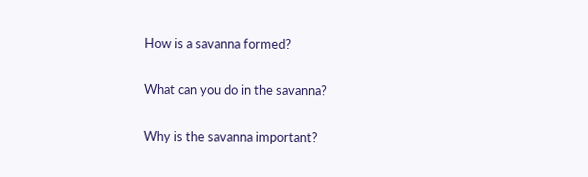How is a savanna formed?

What can you do in the savanna?

Why is the savanna important?